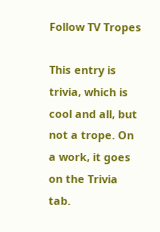Follow TV Tropes

This entry is trivia, which is cool and all, but not a trope. On a work, it goes on the Trivia tab.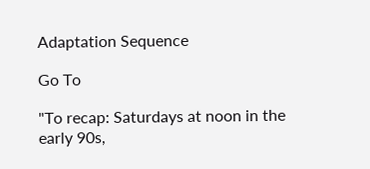Adaptation Sequence

Go To

"To recap: Saturdays at noon in the early 90s,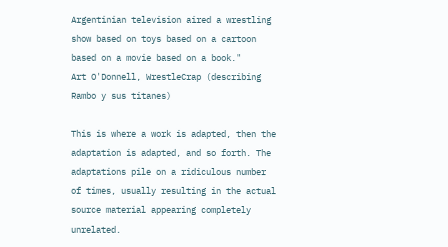Argentinian television aired a wrestling show based on toys based on a cartoon based on a movie based on a book."
Art O'Donnell, WrestleCrap (describing Rambo y sus titanes)

This is where a work is adapted, then the adaptation is adapted, and so forth. The adaptations pile on a ridiculous number of times, usually resulting in the actual source material appearing completely unrelated.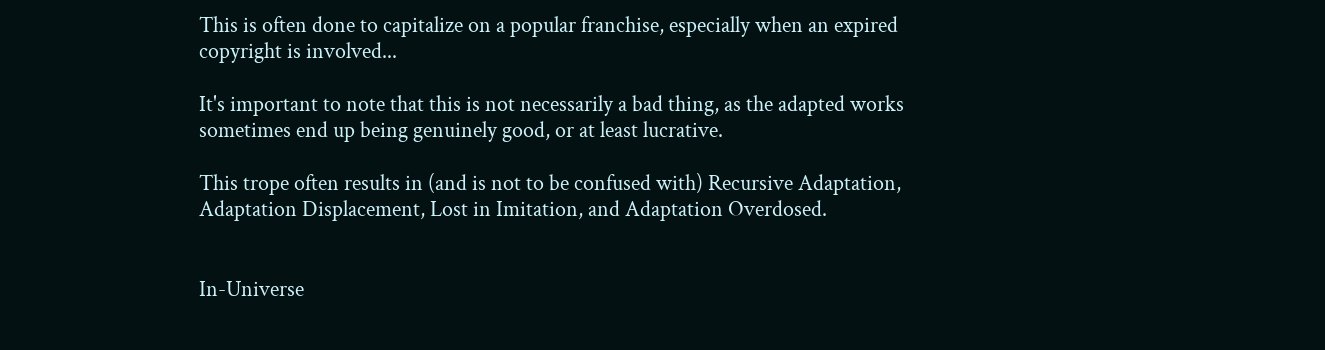This is often done to capitalize on a popular franchise, especially when an expired copyright is involved...

It's important to note that this is not necessarily a bad thing, as the adapted works sometimes end up being genuinely good, or at least lucrative.

This trope often results in (and is not to be confused with) Recursive Adaptation, Adaptation Displacement, Lost in Imitation, and Adaptation Overdosed.


In-Universe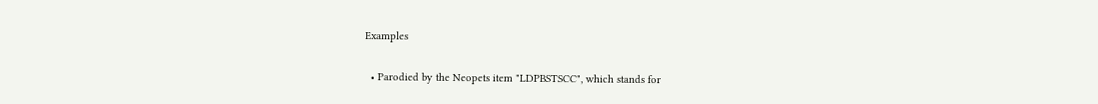Examples

  • Parodied by the Neopets item "LDPBSTSCC", which stands for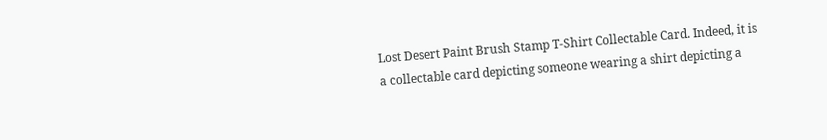Lost Desert Paint Brush Stamp T-Shirt Collectable Card. Indeed, it is a collectable card depicting someone wearing a shirt depicting a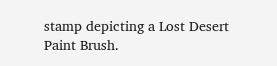stamp depicting a Lost Desert Paint Brush.